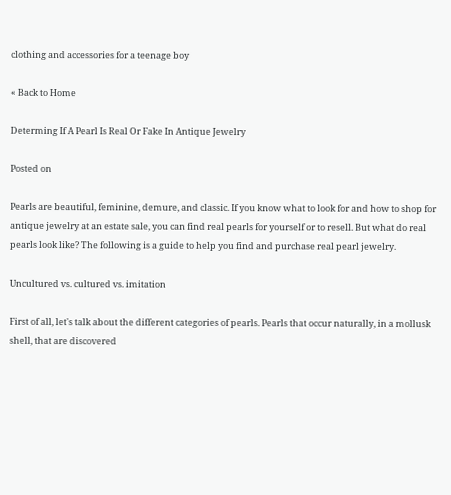clothing and accessories for a teenage boy

« Back to Home

Determing If A Pearl Is Real Or Fake In Antique Jewelry

Posted on

Pearls are beautiful, feminine, demure, and classic. If you know what to look for and how to shop for antique jewelry at an estate sale, you can find real pearls for yourself or to resell. But what do real pearls look like? The following is a guide to help you find and purchase real pearl jewelry.

Uncultured vs. cultured vs. imitation

First of all, let's talk about the different categories of pearls. Pearls that occur naturally, in a mollusk shell, that are discovered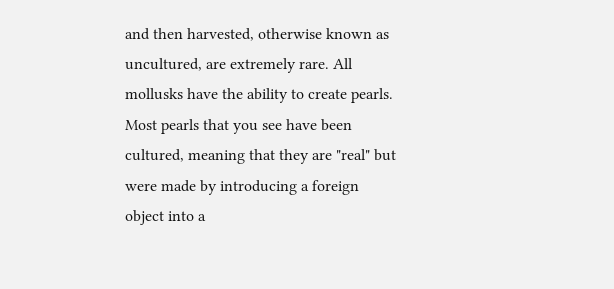and then harvested, otherwise known as uncultured, are extremely rare. All mollusks have the ability to create pearls. Most pearls that you see have been cultured, meaning that they are "real" but were made by introducing a foreign object into a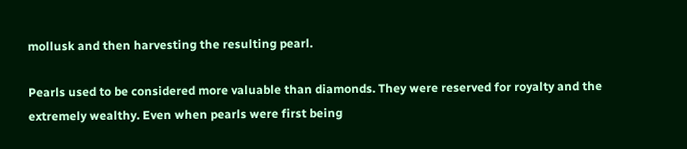mollusk and then harvesting the resulting pearl.

Pearls used to be considered more valuable than diamonds. They were reserved for royalty and the extremely wealthy. Even when pearls were first being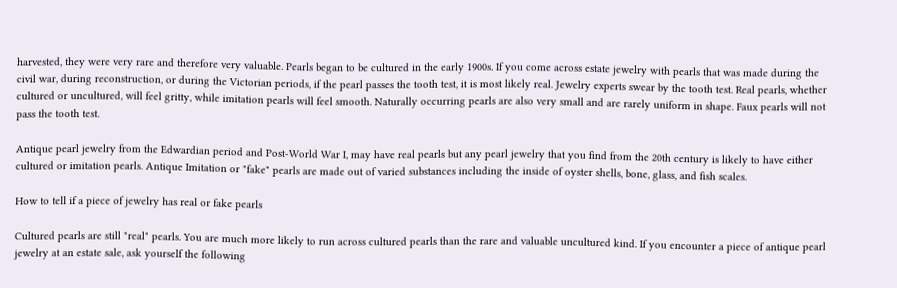harvested, they were very rare and therefore very valuable. Pearls began to be cultured in the early 1900s. If you come across estate jewelry with pearls that was made during the civil war, during reconstruction, or during the Victorian periods, if the pearl passes the tooth test, it is most likely real. Jewelry experts swear by the tooth test. Real pearls, whether cultured or uncultured, will feel gritty, while imitation pearls will feel smooth. Naturally occurring pearls are also very small and are rarely uniform in shape. Faux pearls will not pass the tooth test.

Antique pearl jewelry from the Edwardian period and Post-World War I, may have real pearls but any pearl jewelry that you find from the 20th century is likely to have either cultured or imitation pearls. Antique Imitation or "fake" pearls are made out of varied substances including the inside of oyster shells, bone, glass, and fish scales.

How to tell if a piece of jewelry has real or fake pearls

Cultured pearls are still "real" pearls. You are much more likely to run across cultured pearls than the rare and valuable uncultured kind. If you encounter a piece of antique pearl jewelry at an estate sale, ask yourself the following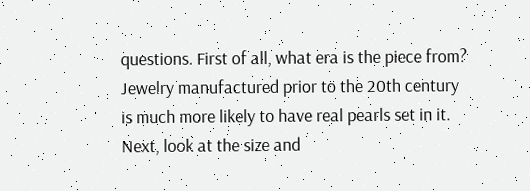questions. First of all, what era is the piece from? Jewelry manufactured prior to the 20th century is much more likely to have real pearls set in it. Next, look at the size and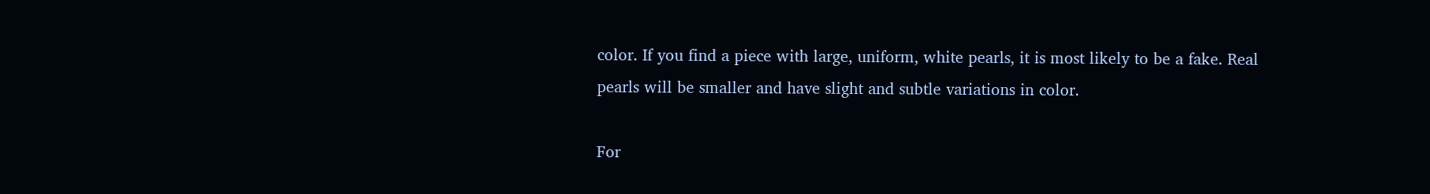color. If you find a piece with large, uniform, white pearls, it is most likely to be a fake. Real pearls will be smaller and have slight and subtle variations in color.

For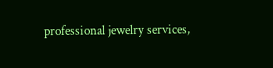professional jewelry services,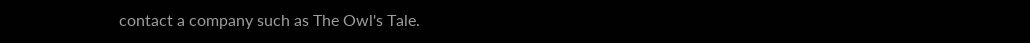contact a company such as The Owl's Tale.